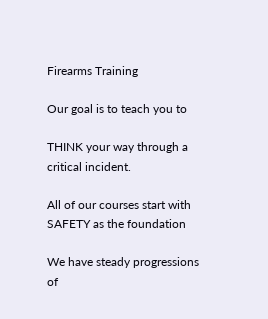Firearms Training

Our goal is to teach you to

THINK your way through a critical incident.

All of our courses start with SAFETY as the foundation

We have steady progressions of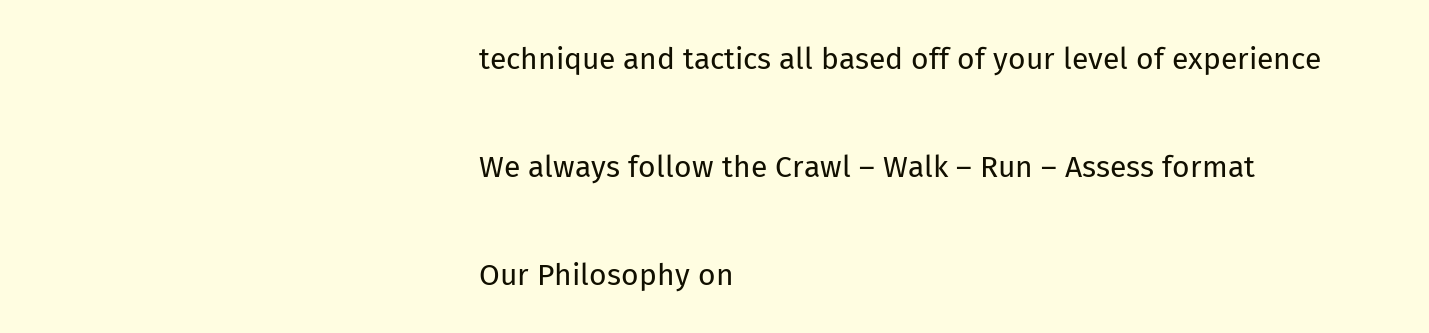technique and tactics all based off of your level of experience

We always follow the Crawl – Walk – Run – Assess format

Our Philosophy on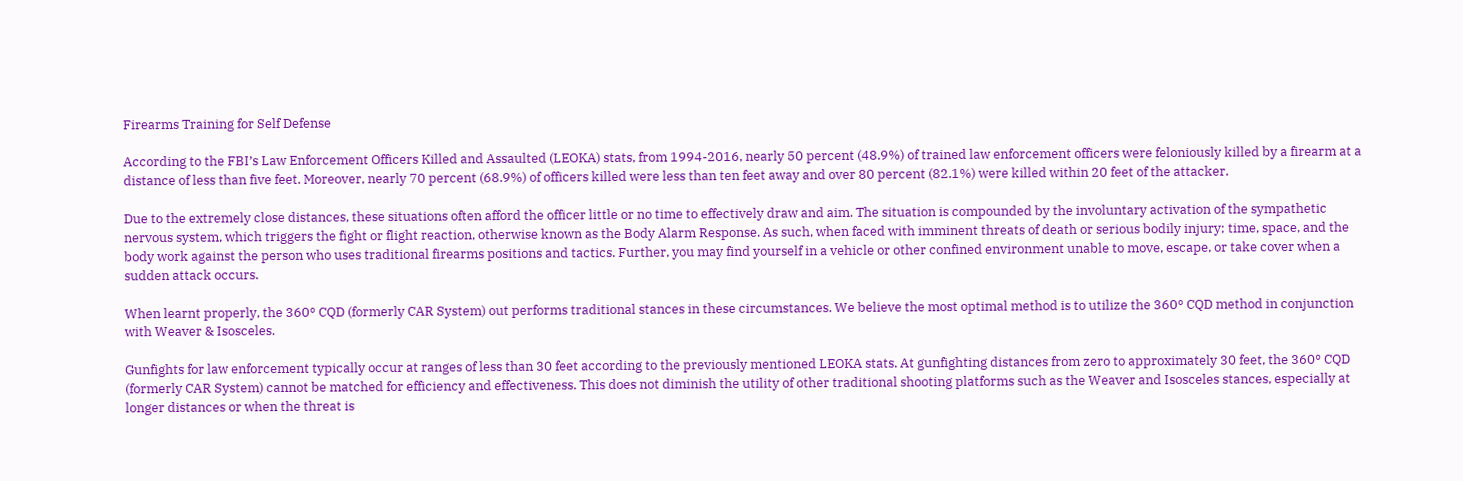Firearms Training for Self Defense

According to the FBI’s Law Enforcement Officers Killed and Assaulted (LEOKA) stats, from 1994-2016, nearly 50 percent (48.9%) of trained law enforcement officers were feloniously killed by a firearm at a distance of less than five feet. Moreover, nearly 70 percent (68.9%) of officers killed were less than ten feet away and over 80 percent (82.1%) were killed within 20 feet of the attacker.

Due to the extremely close distances, these situations often afford the officer little or no time to effectively draw and aim. The situation is compounded by the involuntary activation of the sympathetic nervous system, which triggers the fight or flight reaction, otherwise known as the Body Alarm Response. As such, when faced with imminent threats of death or serious bodily injury; time, space, and the body work against the person who uses traditional firearms positions and tactics. Further, you may find yourself in a vehicle or other confined environment unable to move, escape, or take cover when a sudden attack occurs.

When learnt properly, the 360° CQD (formerly CAR System) out performs traditional stances in these circumstances. We believe the most optimal method is to utilize the 360° CQD method in conjunction with Weaver & Isosceles.

Gunfights for law enforcement typically occur at ranges of less than 30 feet according to the previously mentioned LEOKA stats. At gunfighting distances from zero to approximately 30 feet, the 360° CQD (formerly CAR System) cannot be matched for efficiency and effectiveness. This does not diminish the utility of other traditional shooting platforms such as the Weaver and Isosceles stances, especially at longer distances or when the threat is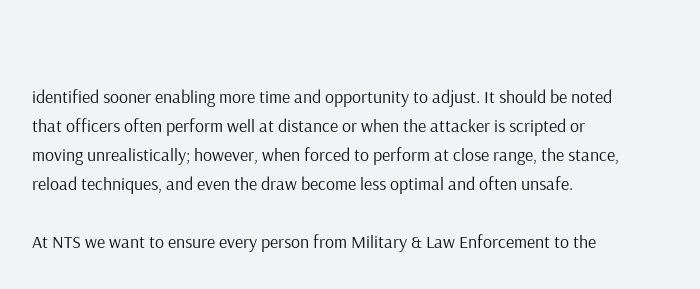identified sooner enabling more time and opportunity to adjust. It should be noted that officers often perform well at distance or when the attacker is scripted or moving unrealistically; however, when forced to perform at close range, the stance, reload techniques, and even the draw become less optimal and often unsafe.

At NTS we want to ensure every person from Military & Law Enforcement to the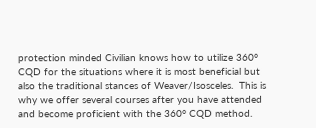protection minded Civilian knows how to utilize 360° CQD for the situations where it is most beneficial but also the traditional stances of Weaver/Isosceles.  This is why we offer several courses after you have attended and become proficient with the 360° CQD method.